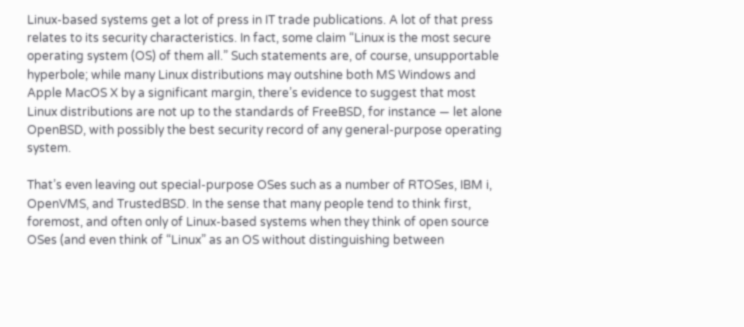Linux-based systems get a lot of press in IT trade publications. A lot of that press relates to its security characteristics. In fact, some claim “Linux is the most secure operating system (OS) of them all.” Such statements are, of course, unsupportable hyperbole; while many Linux distributions may outshine both MS Windows and Apple MacOS X by a significant margin, there’s evidence to suggest that most Linux distributions are not up to the standards of FreeBSD, for instance — let alone OpenBSD, with possibly the best security record of any general-purpose operating system.

That’s even leaving out special-purpose OSes such as a number of RTOSes, IBM i, OpenVMS, and TrustedBSD. In the sense that many people tend to think first, foremost, and often only of Linux-based systems when they think of open source OSes (and even think of “Linux” as an OS without distinguishing between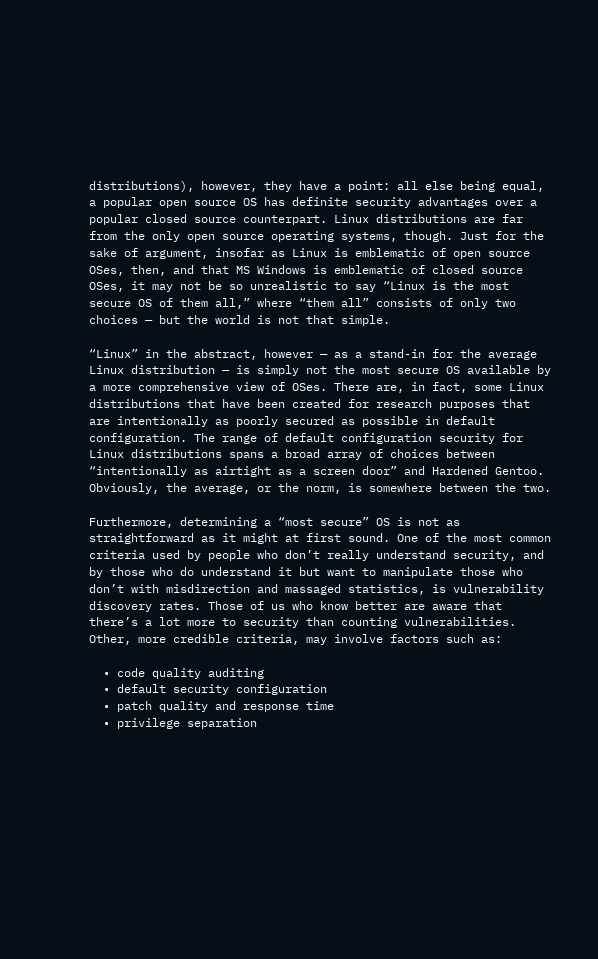distributions), however, they have a point: all else being equal, a popular open source OS has definite security advantages over a popular closed source counterpart. Linux distributions are far from the only open source operating systems, though. Just for the sake of argument, insofar as Linux is emblematic of open source OSes, then, and that MS Windows is emblematic of closed source OSes, it may not be so unrealistic to say “Linux is the most secure OS of them all,” where “them all” consists of only two choices — but the world is not that simple.

“Linux” in the abstract, however — as a stand-in for the average Linux distribution — is simply not the most secure OS available by a more comprehensive view of OSes. There are, in fact, some Linux distributions that have been created for research purposes that are intentionally as poorly secured as possible in default configuration. The range of default configuration security for Linux distributions spans a broad array of choices between “intentionally as airtight as a screen door” and Hardened Gentoo. Obviously, the average, or the norm, is somewhere between the two.

Furthermore, determining a “most secure” OS is not as straightforward as it might at first sound. One of the most common criteria used by people who don’t really understand security, and by those who do understand it but want to manipulate those who don’t with misdirection and massaged statistics, is vulnerability discovery rates. Those of us who know better are aware that there’s a lot more to security than counting vulnerabilities. Other, more credible criteria, may involve factors such as:

  • code quality auditing
  • default security configuration
  • patch quality and response time
  • privilege separation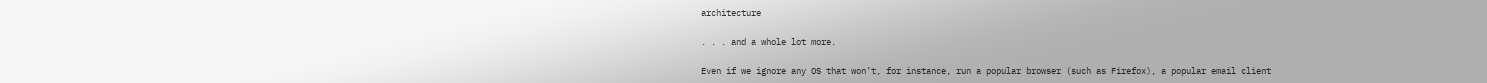architecture

. . . and a whole lot more.

Even if we ignore any OS that won’t, for instance, run a popular browser (such as Firefox), a popular email client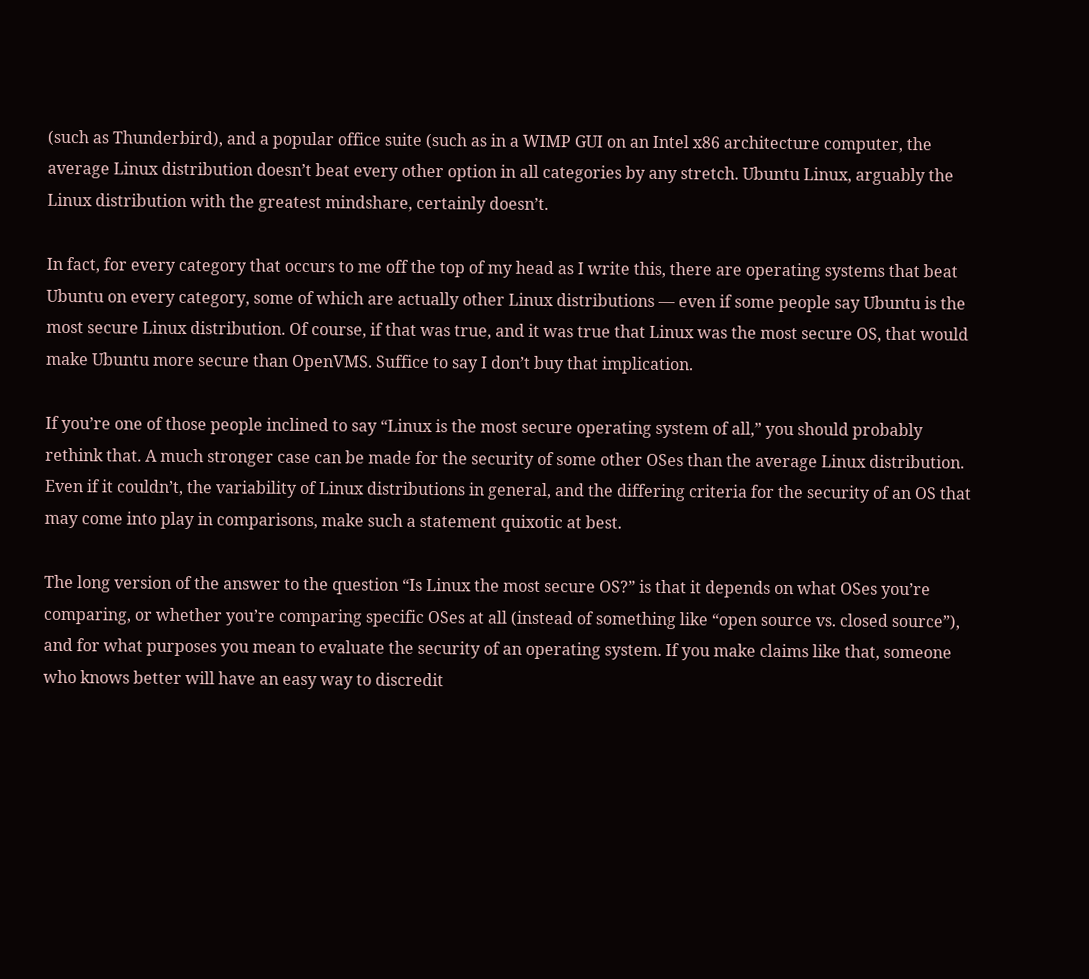(such as Thunderbird), and a popular office suite (such as in a WIMP GUI on an Intel x86 architecture computer, the average Linux distribution doesn’t beat every other option in all categories by any stretch. Ubuntu Linux, arguably the Linux distribution with the greatest mindshare, certainly doesn’t.

In fact, for every category that occurs to me off the top of my head as I write this, there are operating systems that beat Ubuntu on every category, some of which are actually other Linux distributions — even if some people say Ubuntu is the most secure Linux distribution. Of course, if that was true, and it was true that Linux was the most secure OS, that would make Ubuntu more secure than OpenVMS. Suffice to say I don’t buy that implication.

If you’re one of those people inclined to say “Linux is the most secure operating system of all,” you should probably rethink that. A much stronger case can be made for the security of some other OSes than the average Linux distribution. Even if it couldn’t, the variability of Linux distributions in general, and the differing criteria for the security of an OS that may come into play in comparisons, make such a statement quixotic at best.

The long version of the answer to the question “Is Linux the most secure OS?” is that it depends on what OSes you’re comparing, or whether you’re comparing specific OSes at all (instead of something like “open source vs. closed source”), and for what purposes you mean to evaluate the security of an operating system. If you make claims like that, someone who knows better will have an easy way to discredit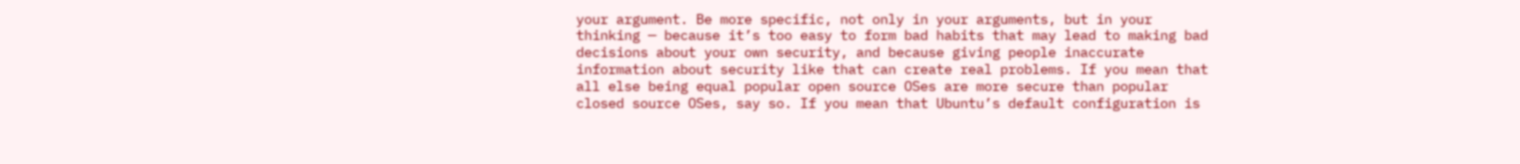your argument. Be more specific, not only in your arguments, but in your thinking — because it’s too easy to form bad habits that may lead to making bad decisions about your own security, and because giving people inaccurate information about security like that can create real problems. If you mean that all else being equal popular open source OSes are more secure than popular closed source OSes, say so. If you mean that Ubuntu’s default configuration is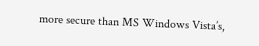more secure than MS Windows Vista’s,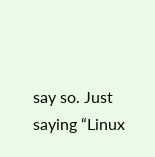say so. Just saying “Linux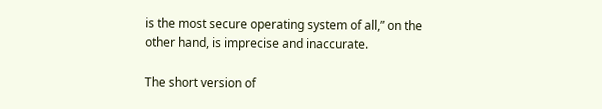is the most secure operating system of all,” on the other hand, is imprecise and inaccurate.

The short version of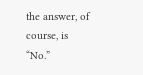the answer, of course, is “No.”